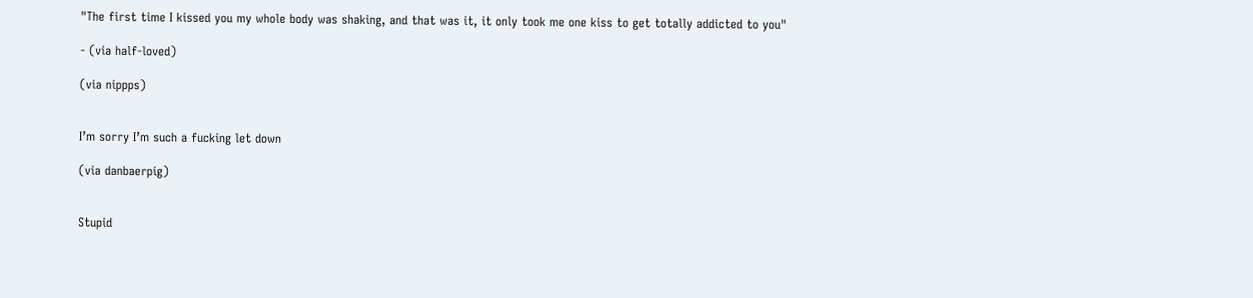"The first time I kissed you my whole body was shaking, and that was it, it only took me one kiss to get totally addicted to you"

- (via half-loved)

(via nippps)


I’m sorry I’m such a fucking let down

(via danbaerpig)


Stupid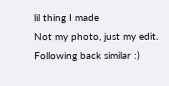lil thing I made
Not my photo, just my edit. Following back similar :)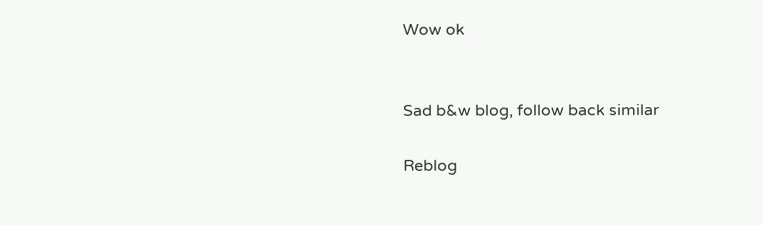Wow ok


Sad b&w blog, follow back similar

Reblog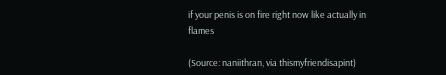if your penis is on fire right now like actually in flames

(Source: naniithran, via thismyfriendisapint)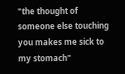"the thought of someone else touching you makes me sick to my stomach"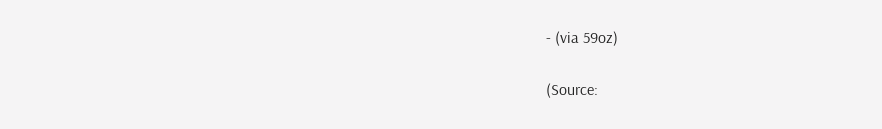- (via 59oz)

(Source: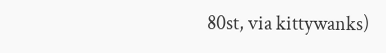80st, via kittywanks)